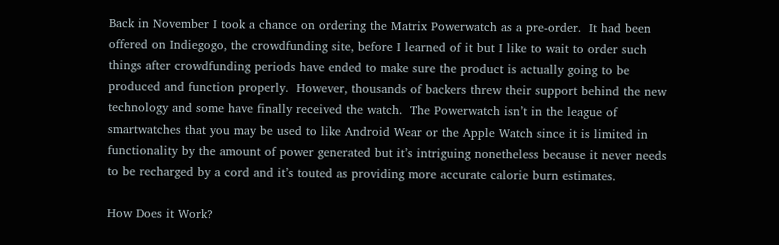Back in November I took a chance on ordering the Matrix Powerwatch as a pre-order.  It had been offered on Indiegogo, the crowdfunding site, before I learned of it but I like to wait to order such things after crowdfunding periods have ended to make sure the product is actually going to be produced and function properly.  However, thousands of backers threw their support behind the new technology and some have finally received the watch.  The Powerwatch isn’t in the league of smartwatches that you may be used to like Android Wear or the Apple Watch since it is limited in functionality by the amount of power generated but it’s intriguing nonetheless because it never needs to be recharged by a cord and it’s touted as providing more accurate calorie burn estimates.

How Does it Work?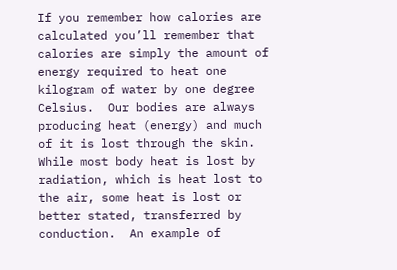If you remember how calories are calculated you’ll remember that calories are simply the amount of energy required to heat one kilogram of water by one degree Celsius.  Our bodies are always producing heat (energy) and much of it is lost through the skin.  While most body heat is lost by radiation, which is heat lost to the air, some heat is lost or better stated, transferred by conduction.  An example of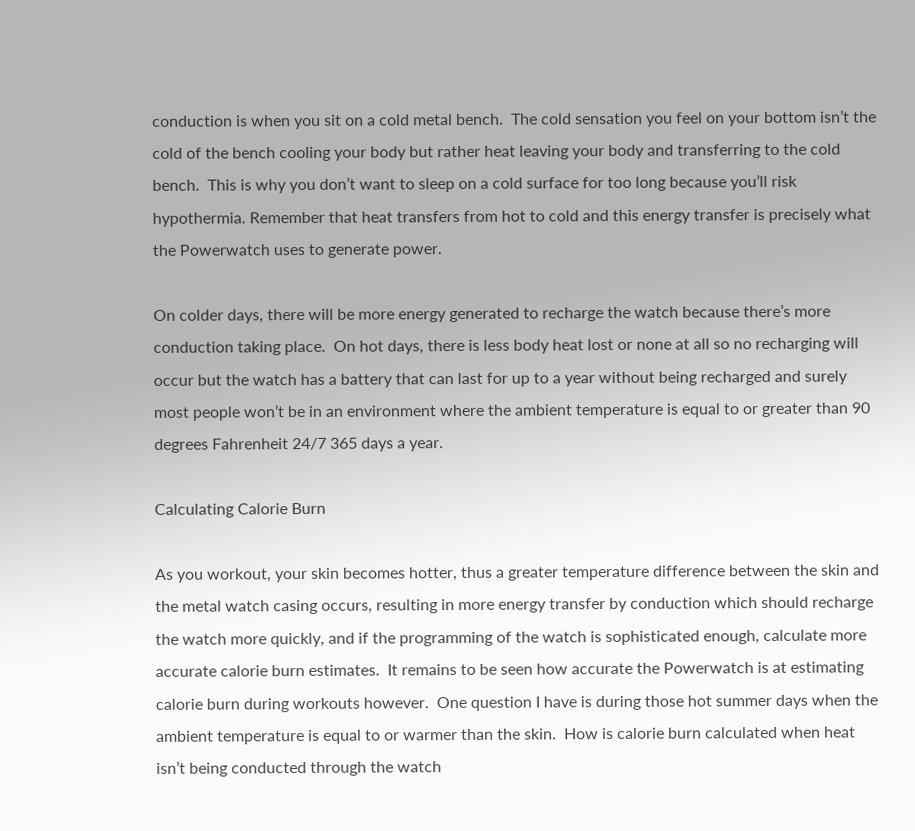conduction is when you sit on a cold metal bench.  The cold sensation you feel on your bottom isn’t the cold of the bench cooling your body but rather heat leaving your body and transferring to the cold bench.  This is why you don’t want to sleep on a cold surface for too long because you’ll risk hypothermia. Remember that heat transfers from hot to cold and this energy transfer is precisely what the Powerwatch uses to generate power.

On colder days, there will be more energy generated to recharge the watch because there’s more conduction taking place.  On hot days, there is less body heat lost or none at all so no recharging will occur but the watch has a battery that can last for up to a year without being recharged and surely most people won’t be in an environment where the ambient temperature is equal to or greater than 90 degrees Fahrenheit 24/7 365 days a year.

Calculating Calorie Burn

As you workout, your skin becomes hotter, thus a greater temperature difference between the skin and the metal watch casing occurs, resulting in more energy transfer by conduction which should recharge the watch more quickly, and if the programming of the watch is sophisticated enough, calculate more accurate calorie burn estimates.  It remains to be seen how accurate the Powerwatch is at estimating calorie burn during workouts however.  One question I have is during those hot summer days when the ambient temperature is equal to or warmer than the skin.  How is calorie burn calculated when heat isn’t being conducted through the watch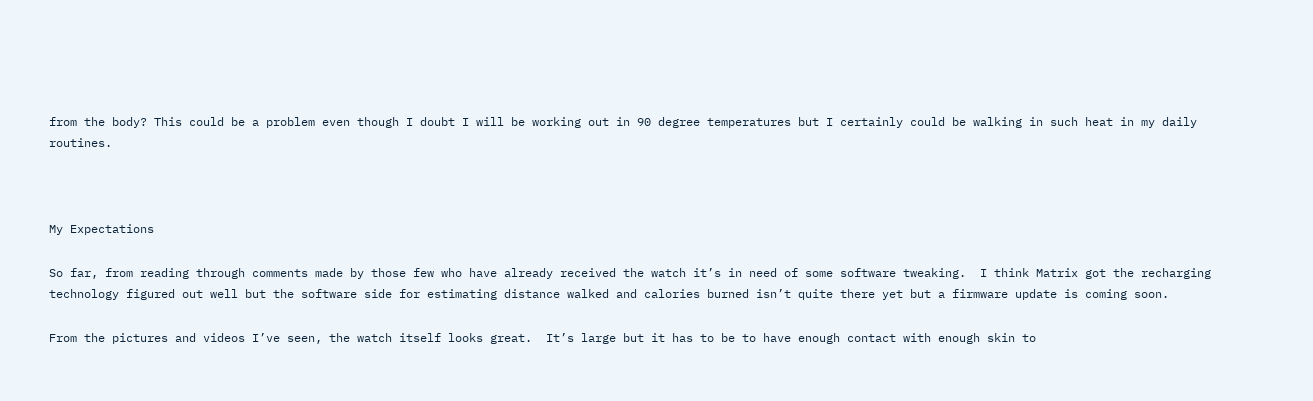from the body? This could be a problem even though I doubt I will be working out in 90 degree temperatures but I certainly could be walking in such heat in my daily routines.



My Expectations

So far, from reading through comments made by those few who have already received the watch it’s in need of some software tweaking.  I think Matrix got the recharging technology figured out well but the software side for estimating distance walked and calories burned isn’t quite there yet but a firmware update is coming soon.

From the pictures and videos I’ve seen, the watch itself looks great.  It’s large but it has to be to have enough contact with enough skin to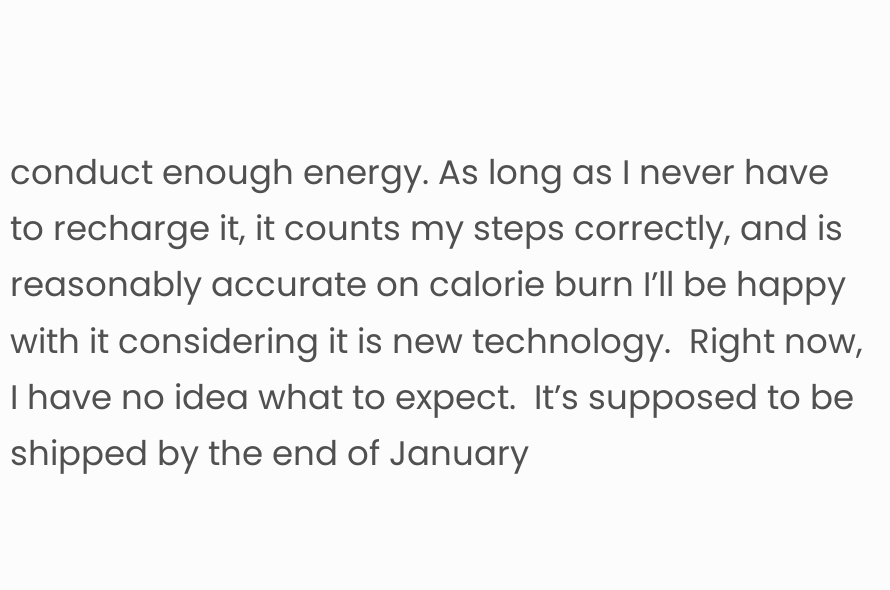conduct enough energy. As long as I never have to recharge it, it counts my steps correctly, and is reasonably accurate on calorie burn I’ll be happy with it considering it is new technology.  Right now, I have no idea what to expect.  It’s supposed to be shipped by the end of January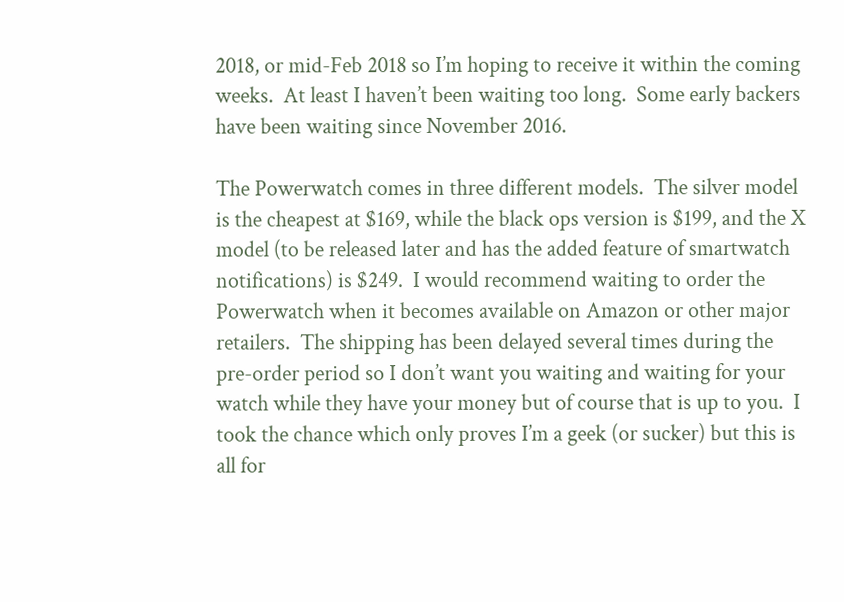2018, or mid-Feb 2018 so I’m hoping to receive it within the coming weeks.  At least I haven’t been waiting too long.  Some early backers have been waiting since November 2016.

The Powerwatch comes in three different models.  The silver model is the cheapest at $169, while the black ops version is $199, and the X model (to be released later and has the added feature of smartwatch notifications) is $249.  I would recommend waiting to order the Powerwatch when it becomes available on Amazon or other major retailers.  The shipping has been delayed several times during the pre-order period so I don’t want you waiting and waiting for your watch while they have your money but of course that is up to you.  I took the chance which only proves I’m a geek (or sucker) but this is all for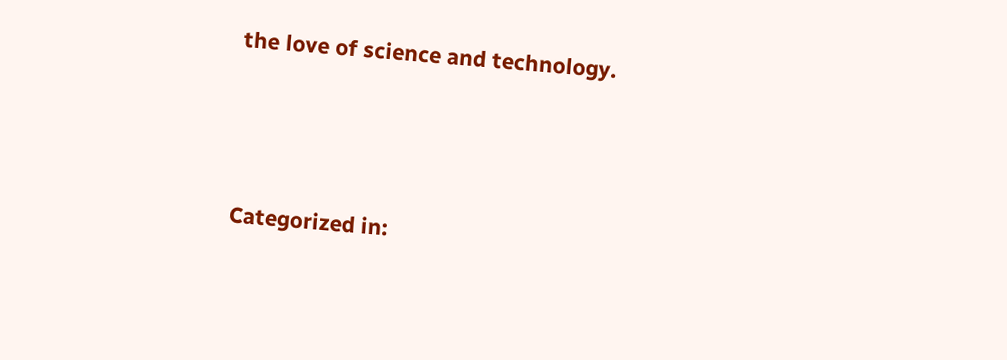the love of science and technology.




Categorized in: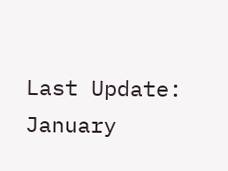Last Update: January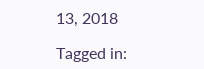13, 2018

Tagged in: